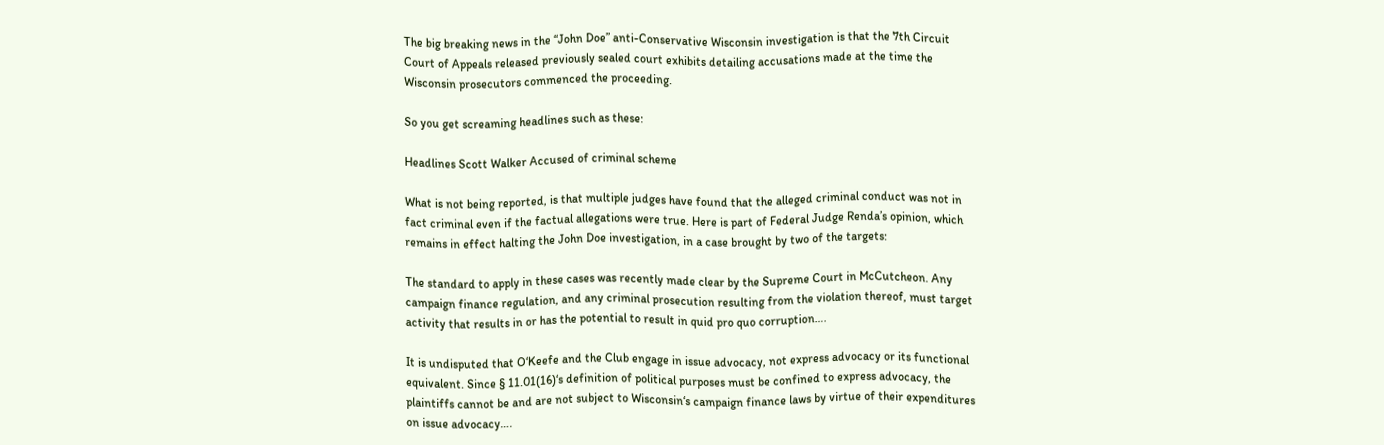The big breaking news in the “John Doe” anti-Conservative Wisconsin investigation is that the 7th Circuit Court of Appeals released previously sealed court exhibits detailing accusations made at the time the Wisconsin prosecutors commenced the proceeding.

So you get screaming headlines such as these:

Headlines Scott Walker Accused of criminal scheme

What is not being reported, is that multiple judges have found that the alleged criminal conduct was not in fact criminal even if the factual allegations were true. Here is part of Federal Judge Renda’s opinion, which remains in effect halting the John Doe investigation, in a case brought by two of the targets:

The standard to apply in these cases was recently made clear by the Supreme Court in McCutcheon. Any campaign finance regulation, and any criminal prosecution resulting from the violation thereof, must target activity that results in or has the potential to result in quid pro quo corruption….

It is undisputed that O‘Keefe and the Club engage in issue advocacy, not express advocacy or its functional equivalent. Since § 11.01(16)‘s definition of political purposes must be confined to express advocacy, the plaintiffs cannot be and are not subject to Wisconsin‘s campaign finance laws by virtue of their expenditures on issue advocacy….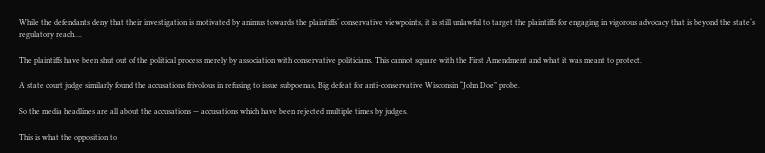While the defendants deny that their investigation is motivated by animus towards the plaintiffs‘ conservative viewpoints, it is still unlawful to target the plaintiffs for engaging in vigorous advocacy that is beyond the state‘s regulatory reach….

The plaintiffs have been shut out of the political process merely by association with conservative politicians. This cannot square with the First Amendment and what it was meant to protect.

A state court judge similarly found the accusations frivolous in refusing to issue subpoenas, Big defeat for anti-conservative Wisconsin “John Doe” probe.

So the media headlines are all about the accusations — accusations which have been rejected multiple times by judges.

This is what the opposition to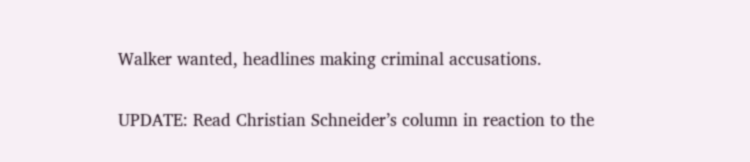Walker wanted, headlines making criminal accusations.

UPDATE: Read Christian Schneider’s column in reaction to the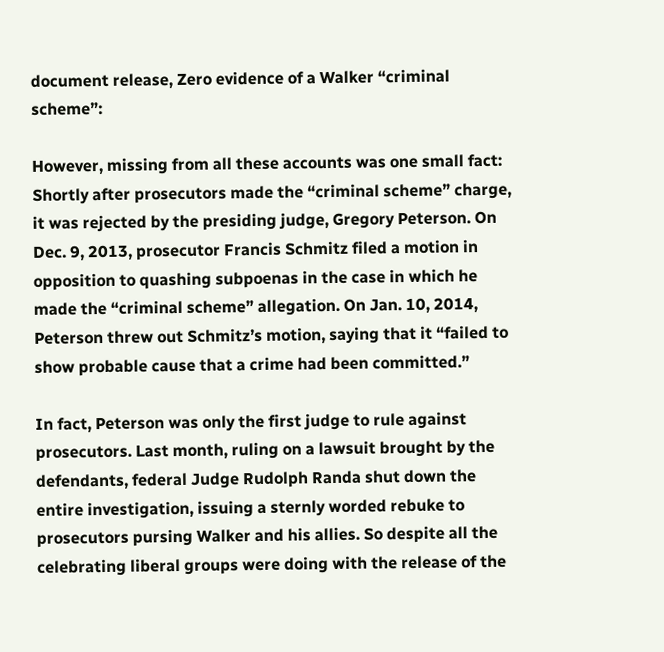document release, Zero evidence of a Walker “criminal scheme”:

However, missing from all these accounts was one small fact: Shortly after prosecutors made the “criminal scheme” charge, it was rejected by the presiding judge, Gregory Peterson. On Dec. 9, 2013, prosecutor Francis Schmitz filed a motion in opposition to quashing subpoenas in the case in which he made the “criminal scheme” allegation. On Jan. 10, 2014, Peterson threw out Schmitz’s motion, saying that it “failed to show probable cause that a crime had been committed.”

In fact, Peterson was only the first judge to rule against prosecutors. Last month, ruling on a lawsuit brought by the defendants, federal Judge Rudolph Randa shut down the entire investigation, issuing a sternly worded rebuke to prosecutors pursing Walker and his allies. So despite all the celebrating liberal groups were doing with the release of the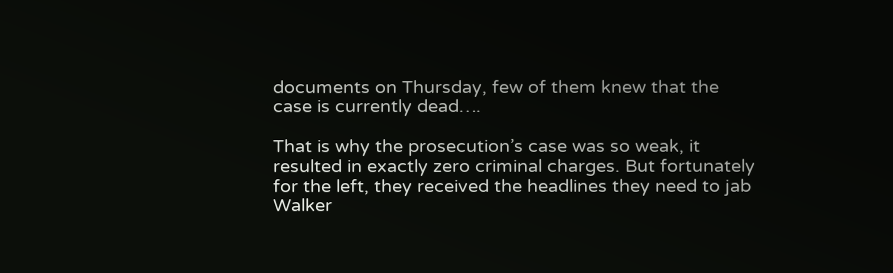documents on Thursday, few of them knew that the case is currently dead….

That is why the prosecution’s case was so weak, it resulted in exactly zero criminal charges. But fortunately for the left, they received the headlines they need to jab Walker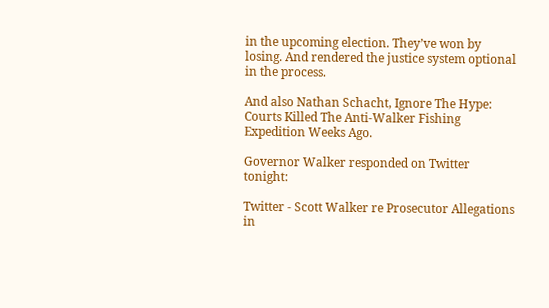in the upcoming election. They’ve won by losing. And rendered the justice system optional in the process.

And also Nathan Schacht, Ignore The Hype: Courts Killed The Anti-Walker Fishing Expedition Weeks Ago.

Governor Walker responded on Twitter tonight:

Twitter - Scott Walker re Prosecutor Allegations in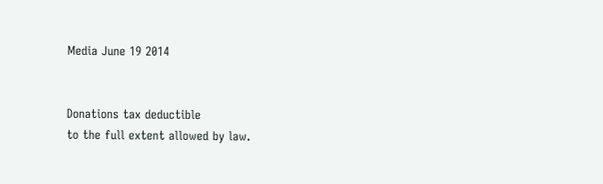Media June 19 2014


Donations tax deductible
to the full extent allowed by law.